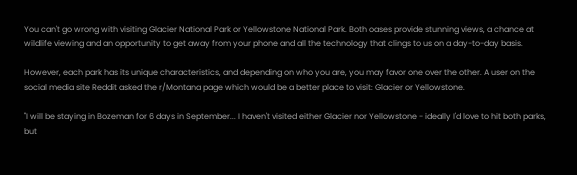You can't go wrong with visiting Glacier National Park or Yellowstone National Park. Both oases provide stunning views, a chance at wildlife viewing and an opportunity to get away from your phone and all the technology that clings to us on a day-to-day basis.

However, each park has its unique characteristics, and depending on who you are, you may favor one over the other. A user on the social media site Reddit asked the r/Montana page which would be a better place to visit: Glacier or Yellowstone.

"I will be staying in Bozeman for 6 days in September... I haven't visited either Glacier nor Yellowstone - ideally I'd love to hit both parks, but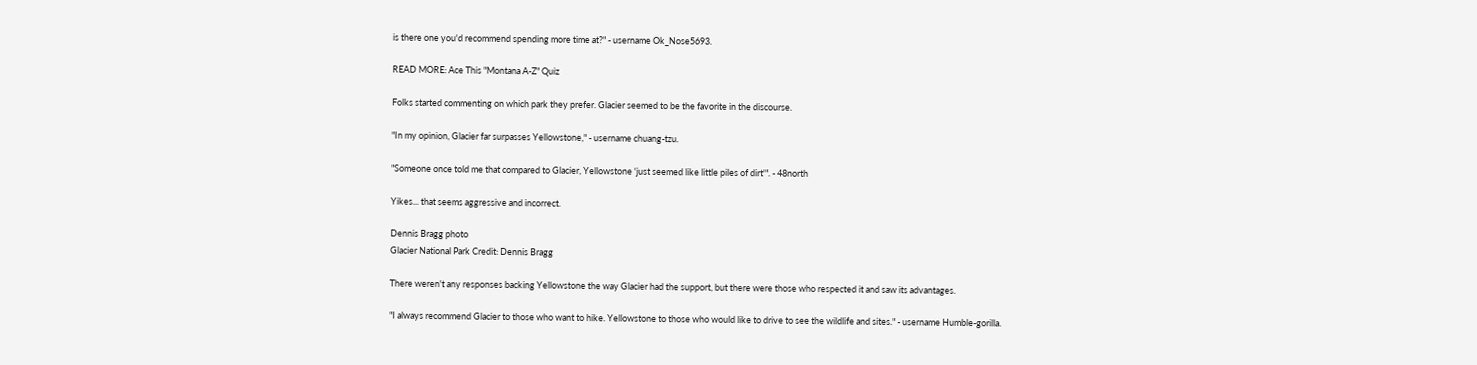is there one you'd recommend spending more time at?" - username Ok_Nose5693.

READ MORE: Ace This "Montana A-Z" Quiz

Folks started commenting on which park they prefer. Glacier seemed to be the favorite in the discourse.

"In my opinion, Glacier far surpasses Yellowstone," - username chuang-tzu.

"Someone once told me that compared to Glacier, Yellowstone 'just seemed like little piles of dirt'". - 48north

Yikes... that seems aggressive and incorrect.

Dennis Bragg photo
Glacier National Park Credit: Dennis Bragg

There weren't any responses backing Yellowstone the way Glacier had the support, but there were those who respected it and saw its advantages.

"I always recommend Glacier to those who want to hike. Yellowstone to those who would like to drive to see the wildlife and sites." - username Humble-gorilla.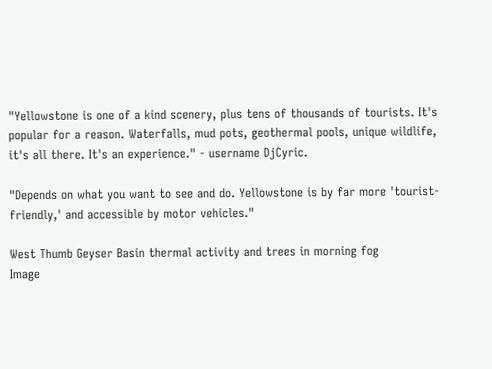"Yellowstone is one of a kind scenery, plus tens of thousands of tourists. It's popular for a reason. Waterfalls, mud pots, geothermal pools, unique wildlife, it's all there. It's an experience." - username DjCyric.

"Depends on what you want to see and do. Yellowstone is by far more 'tourist-friendly,' and accessible by motor vehicles."

West Thumb Geyser Basin thermal activity and trees in morning fog
Image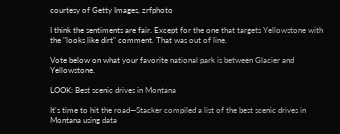courtesy of Getty Images, zrfphoto

I think the sentiments are fair. Except for the one that targets Yellowstone with the "looks like dirt" comment. That was out of line.

Vote below on what your favorite national park is between Glacier and Yellowstone.

LOOK: Best scenic drives in Montana

It's time to hit the road—Stacker compiled a list of the best scenic drives in Montana using data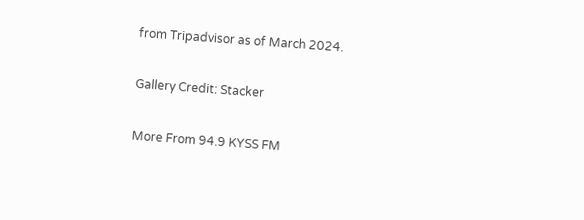from Tripadvisor as of March 2024.

Gallery Credit: Stacker

More From 94.9 KYSS FM